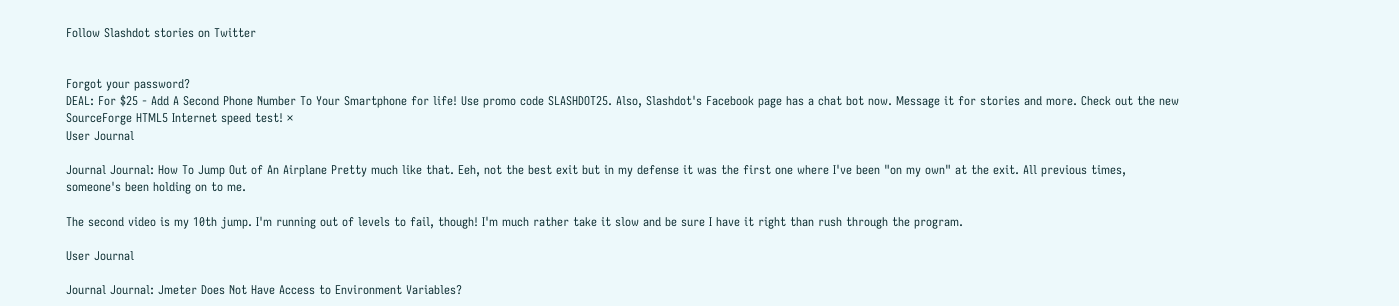Follow Slashdot stories on Twitter


Forgot your password?
DEAL: For $25 - Add A Second Phone Number To Your Smartphone for life! Use promo code SLASHDOT25. Also, Slashdot's Facebook page has a chat bot now. Message it for stories and more. Check out the new SourceForge HTML5 Internet speed test! ×
User Journal

Journal Journal: How To Jump Out of An Airplane Pretty much like that. Eeh, not the best exit but in my defense it was the first one where I've been "on my own" at the exit. All previous times, someone's been holding on to me.

The second video is my 10th jump. I'm running out of levels to fail, though! I'm much rather take it slow and be sure I have it right than rush through the program.

User Journal

Journal Journal: Jmeter Does Not Have Access to Environment Variables?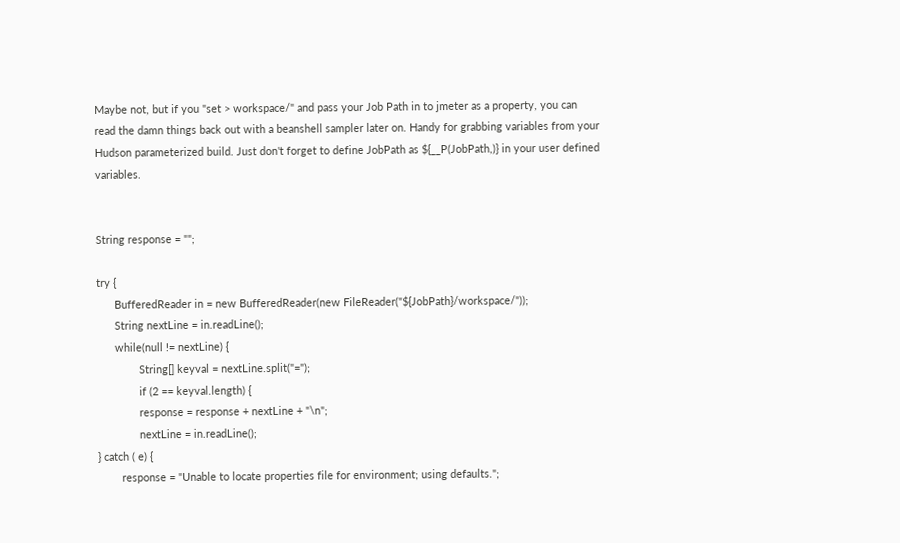Maybe not, but if you "set > workspace/" and pass your Job Path in to jmeter as a property, you can read the damn things back out with a beanshell sampler later on. Handy for grabbing variables from your Hudson parameterized build. Just don't forget to define JobPath as ${__P(JobPath,)} in your user defined variables.


String response = "";

try {
      BufferedReader in = new BufferedReader(new FileReader("${JobPath}/workspace/"));
      String nextLine = in.readLine();
      while(null != nextLine) {
              String[] keyval = nextLine.split("=");
              if (2 == keyval.length) {
              response = response + nextLine + "\n";
              nextLine = in.readLine();
} catch ( e) {
        response = "Unable to locate properties file for environment; using defaults.";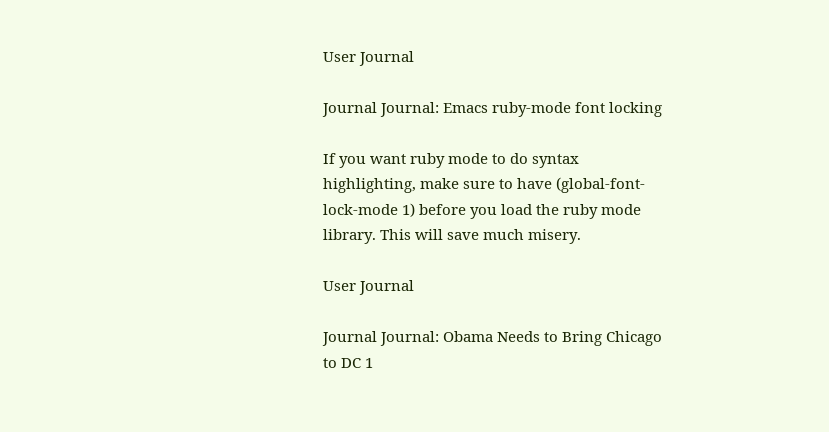User Journal

Journal Journal: Emacs ruby-mode font locking

If you want ruby mode to do syntax highlighting, make sure to have (global-font-lock-mode 1) before you load the ruby mode library. This will save much misery.

User Journal

Journal Journal: Obama Needs to Bring Chicago to DC 1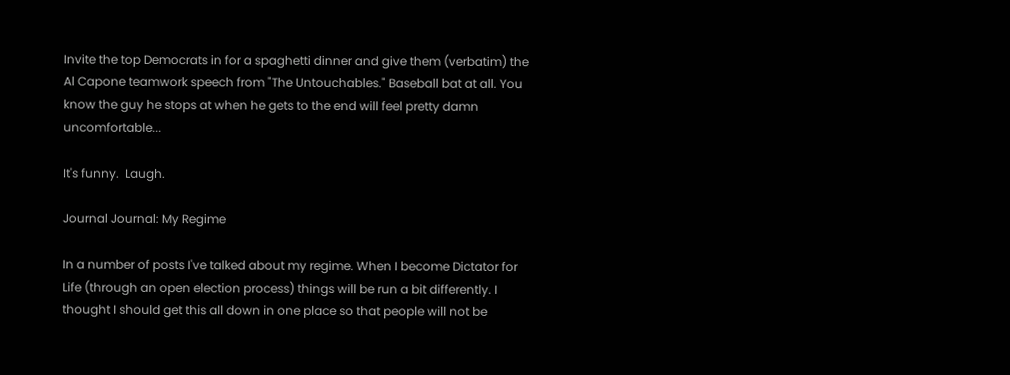Invite the top Democrats in for a spaghetti dinner and give them (verbatim) the Al Capone teamwork speech from "The Untouchables." Baseball bat at all. You know the guy he stops at when he gets to the end will feel pretty damn uncomfortable...

It's funny.  Laugh.

Journal Journal: My Regime

In a number of posts I've talked about my regime. When I become Dictator for Life (through an open election process) things will be run a bit differently. I thought I should get this all down in one place so that people will not be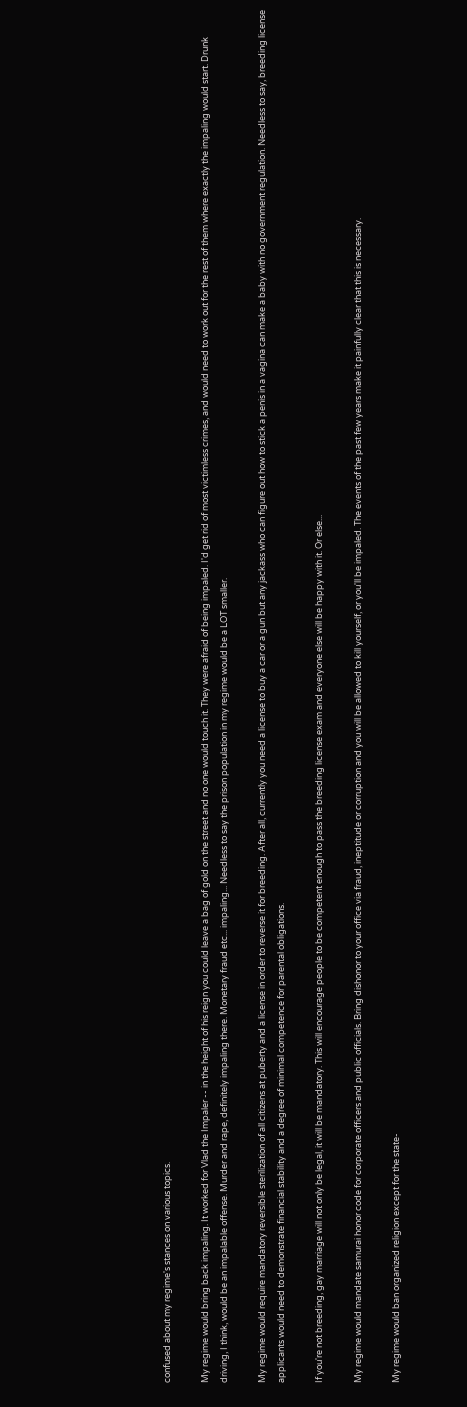confused about my regime's stances on various topics.

My regime would bring back impaling. It worked for Vlad the Impaler -- in the height of his reign you could leave a bag of gold on the street and no one would touch it. They were afraid of being impaled. I'd get rid of most victimless crimes, and would need to work out for the rest of them where exactly the impaling would start. Drunk driving, I think, would be an impalable offense. Murder and rape, definitely impaling there. Monetary fraud etc... impaling... Needless to say the prison population in my regime would be a LOT smaller.

My regime would require mandatory reversible sterilization of all citizens at puberty and a license in order to reverse it for breeding. After all, currently you need a license to buy a car or a gun but any jackass who can figure out how to stick a penis in a vagina can make a baby with no government regulation. Needless to say, breeding license applicants would need to demonstrate financial stability and a degree of minimal competence for parental obligations.

If you're not breeding, gay marriage will not only be legal, it will be mandatory. This will encourage people to be competent enough to pass the breeding license exam and everyone else will be happy with it. Or else...

My regime would mandate samurai honor code for corporate officers and public officials. Bring dishonor to your office via fraud, ineptitude or corruption and you will be allowed to kill yourself, or you'll be impaled. The events of the past few years make it painfully clear that this is necessary.

My regime would ban organized religion except for the state-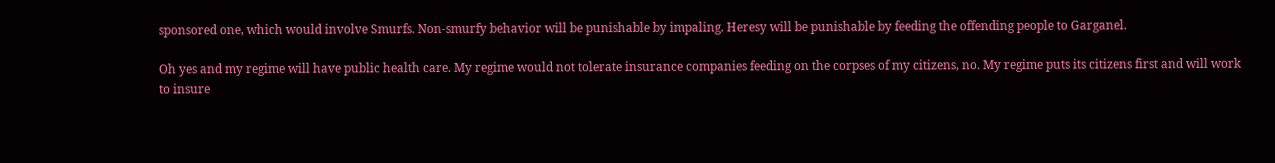sponsored one, which would involve Smurfs. Non-smurfy behavior will be punishable by impaling. Heresy will be punishable by feeding the offending people to Garganel.

Oh yes and my regime will have public health care. My regime would not tolerate insurance companies feeding on the corpses of my citizens, no. My regime puts its citizens first and will work to insure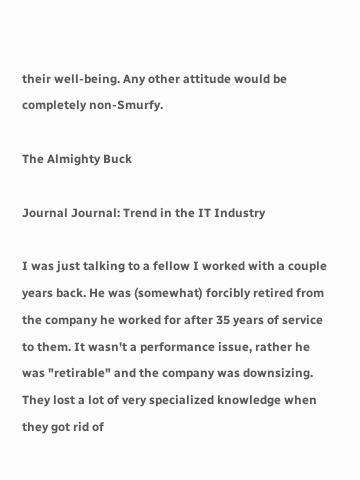their well-being. Any other attitude would be completely non-Smurfy.

The Almighty Buck

Journal Journal: Trend in the IT Industry

I was just talking to a fellow I worked with a couple years back. He was (somewhat) forcibly retired from the company he worked for after 35 years of service to them. It wasn't a performance issue, rather he was "retirable" and the company was downsizing. They lost a lot of very specialized knowledge when they got rid of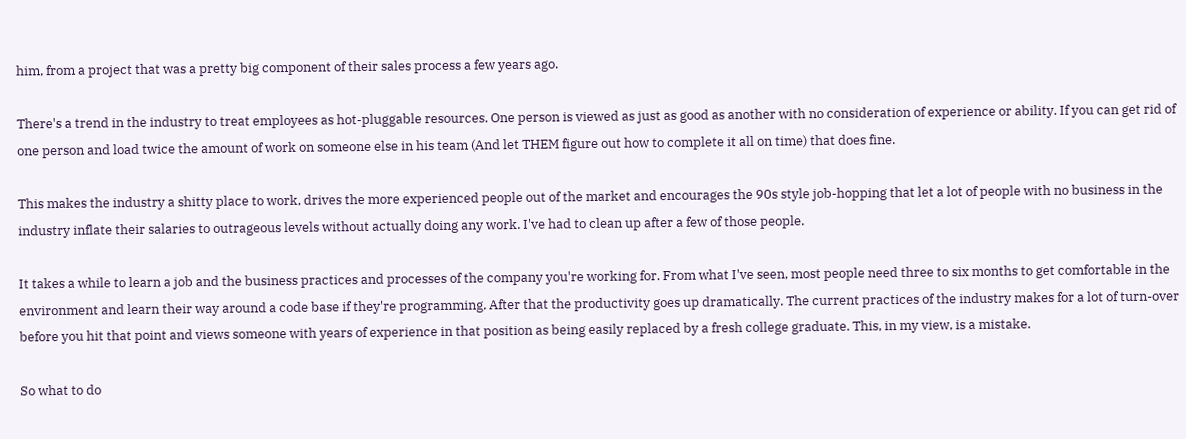him, from a project that was a pretty big component of their sales process a few years ago.

There's a trend in the industry to treat employees as hot-pluggable resources. One person is viewed as just as good as another with no consideration of experience or ability. If you can get rid of one person and load twice the amount of work on someone else in his team (And let THEM figure out how to complete it all on time) that does fine.

This makes the industry a shitty place to work, drives the more experienced people out of the market and encourages the 90s style job-hopping that let a lot of people with no business in the industry inflate their salaries to outrageous levels without actually doing any work. I've had to clean up after a few of those people.

It takes a while to learn a job and the business practices and processes of the company you're working for. From what I've seen, most people need three to six months to get comfortable in the environment and learn their way around a code base if they're programming. After that the productivity goes up dramatically. The current practices of the industry makes for a lot of turn-over before you hit that point and views someone with years of experience in that position as being easily replaced by a fresh college graduate. This, in my view, is a mistake.

So what to do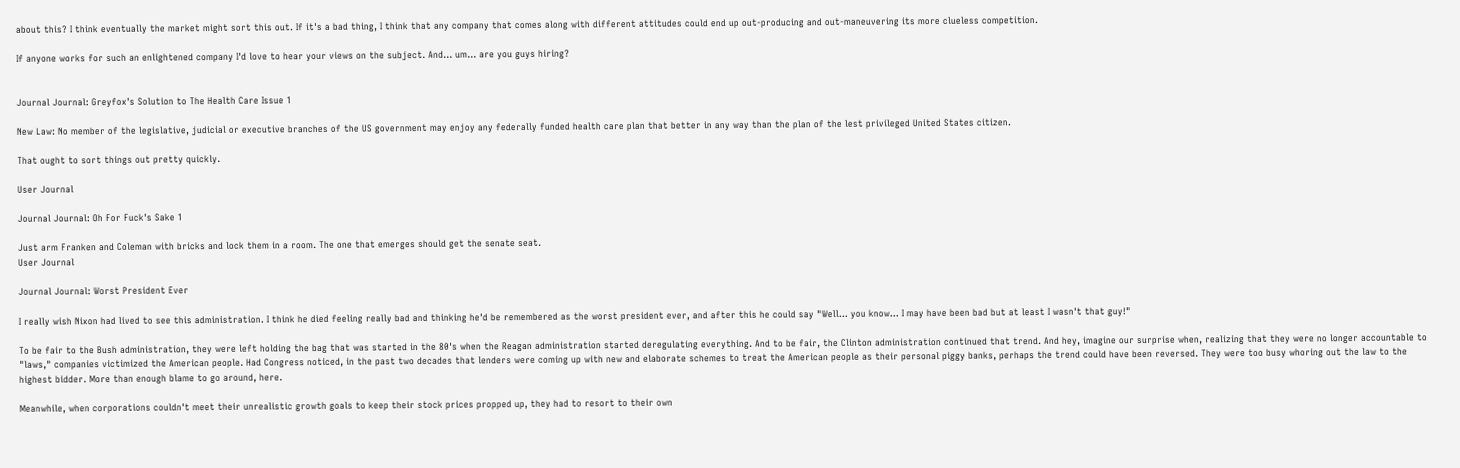about this? I think eventually the market might sort this out. If it's a bad thing, I think that any company that comes along with different attitudes could end up out-producing and out-maneuvering its more clueless competition.

If anyone works for such an enlightened company I'd love to hear your views on the subject. And... um... are you guys hiring?


Journal Journal: Greyfox's Solution to The Health Care Issue 1

New Law: No member of the legislative, judicial or executive branches of the US government may enjoy any federally funded health care plan that better in any way than the plan of the lest privileged United States citizen.

That ought to sort things out pretty quickly.

User Journal

Journal Journal: Oh For Fuck's Sake 1

Just arm Franken and Coleman with bricks and lock them in a room. The one that emerges should get the senate seat.
User Journal

Journal Journal: Worst President Ever

I really wish Nixon had lived to see this administration. I think he died feeling really bad and thinking he'd be remembered as the worst president ever, and after this he could say "Well... you know... I may have been bad but at least I wasn't that guy!"

To be fair to the Bush administration, they were left holding the bag that was started in the 80's when the Reagan administration started deregulating everything. And to be fair, the Clinton administration continued that trend. And hey, imagine our surprise when, realizing that they were no longer accountable to "laws," companies victimized the American people. Had Congress noticed, in the past two decades that lenders were coming up with new and elaborate schemes to treat the American people as their personal piggy banks, perhaps the trend could have been reversed. They were too busy whoring out the law to the highest bidder. More than enough blame to go around, here.

Meanwhile, when corporations couldn't meet their unrealistic growth goals to keep their stock prices propped up, they had to resort to their own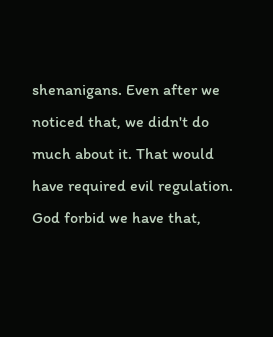shenanigans. Even after we noticed that, we didn't do much about it. That would have required evil regulation. God forbid we have that,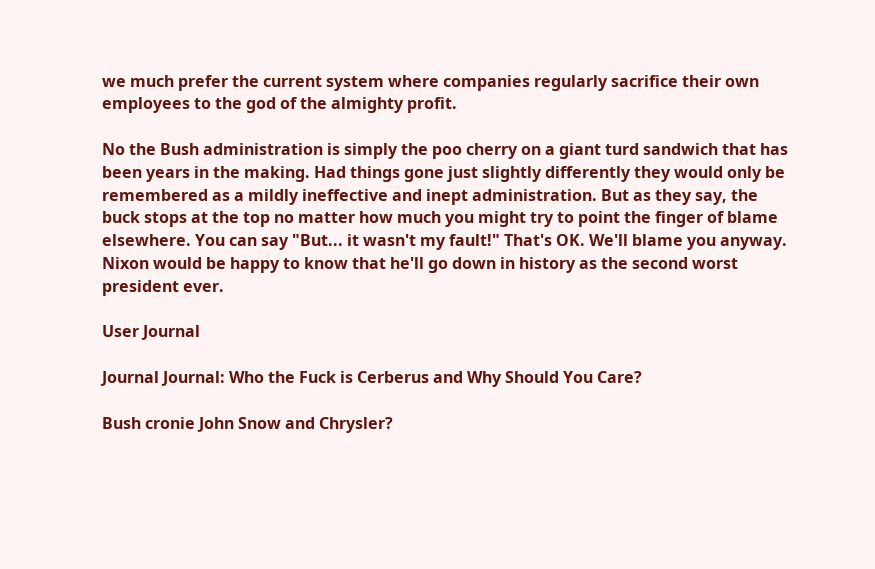we much prefer the current system where companies regularly sacrifice their own employees to the god of the almighty profit.

No the Bush administration is simply the poo cherry on a giant turd sandwich that has been years in the making. Had things gone just slightly differently they would only be remembered as a mildly ineffective and inept administration. But as they say, the buck stops at the top no matter how much you might try to point the finger of blame elsewhere. You can say "But... it wasn't my fault!" That's OK. We'll blame you anyway. Nixon would be happy to know that he'll go down in history as the second worst president ever.

User Journal

Journal Journal: Who the Fuck is Cerberus and Why Should You Care?

Bush cronie John Snow and Chrysler?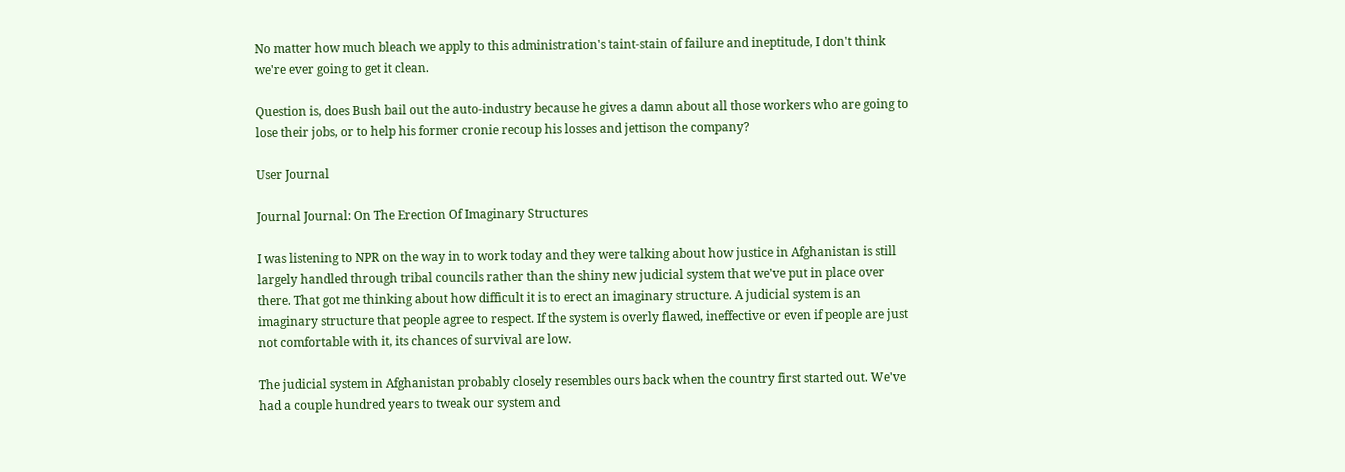No matter how much bleach we apply to this administration's taint-stain of failure and ineptitude, I don't think we're ever going to get it clean.

Question is, does Bush bail out the auto-industry because he gives a damn about all those workers who are going to lose their jobs, or to help his former cronie recoup his losses and jettison the company?

User Journal

Journal Journal: On The Erection Of Imaginary Structures

I was listening to NPR on the way in to work today and they were talking about how justice in Afghanistan is still largely handled through tribal councils rather than the shiny new judicial system that we've put in place over there. That got me thinking about how difficult it is to erect an imaginary structure. A judicial system is an imaginary structure that people agree to respect. If the system is overly flawed, ineffective or even if people are just not comfortable with it, its chances of survival are low.

The judicial system in Afghanistan probably closely resembles ours back when the country first started out. We've had a couple hundred years to tweak our system and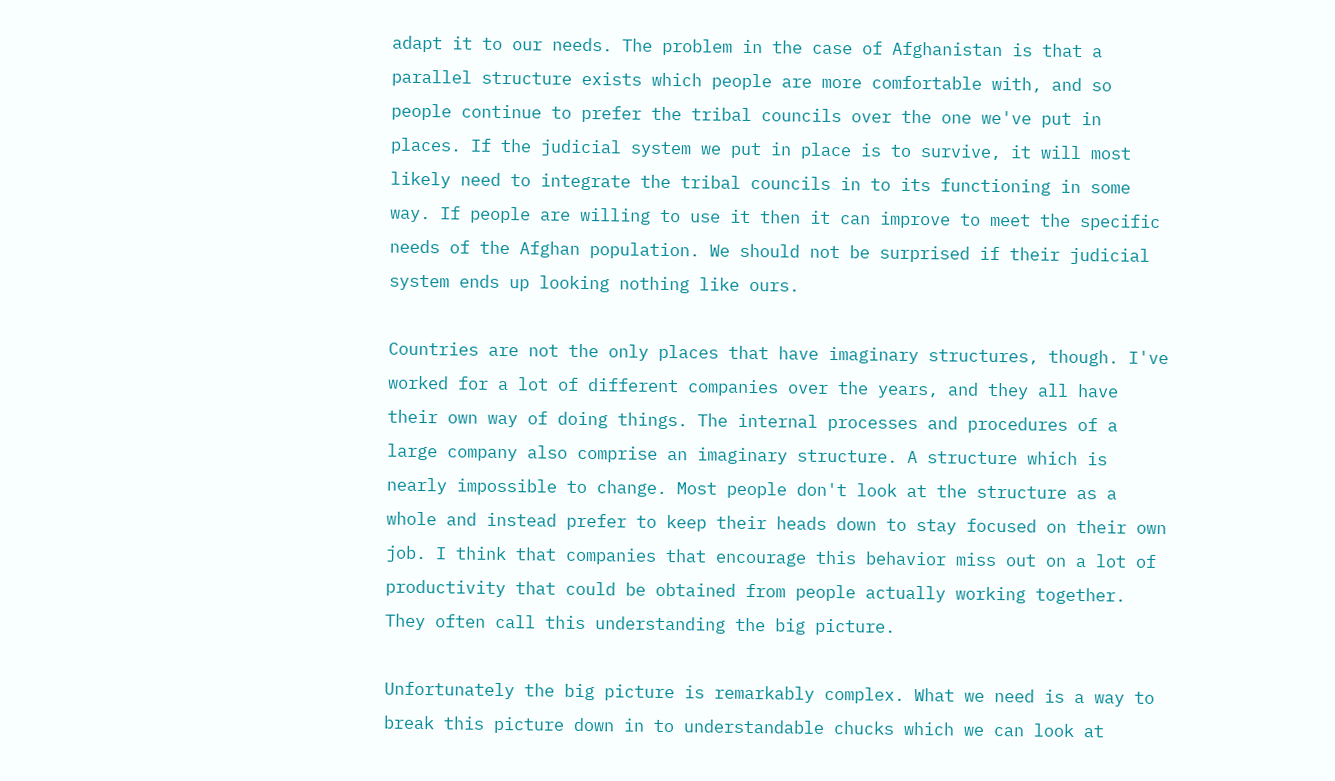adapt it to our needs. The problem in the case of Afghanistan is that a parallel structure exists which people are more comfortable with, and so people continue to prefer the tribal councils over the one we've put in places. If the judicial system we put in place is to survive, it will most likely need to integrate the tribal councils in to its functioning in some way. If people are willing to use it then it can improve to meet the specific needs of the Afghan population. We should not be surprised if their judicial system ends up looking nothing like ours.

Countries are not the only places that have imaginary structures, though. I've worked for a lot of different companies over the years, and they all have their own way of doing things. The internal processes and procedures of a large company also comprise an imaginary structure. A structure which is nearly impossible to change. Most people don't look at the structure as a whole and instead prefer to keep their heads down to stay focused on their own job. I think that companies that encourage this behavior miss out on a lot of productivity that could be obtained from people actually working together. They often call this understanding the big picture.

Unfortunately the big picture is remarkably complex. What we need is a way to break this picture down in to understandable chucks which we can look at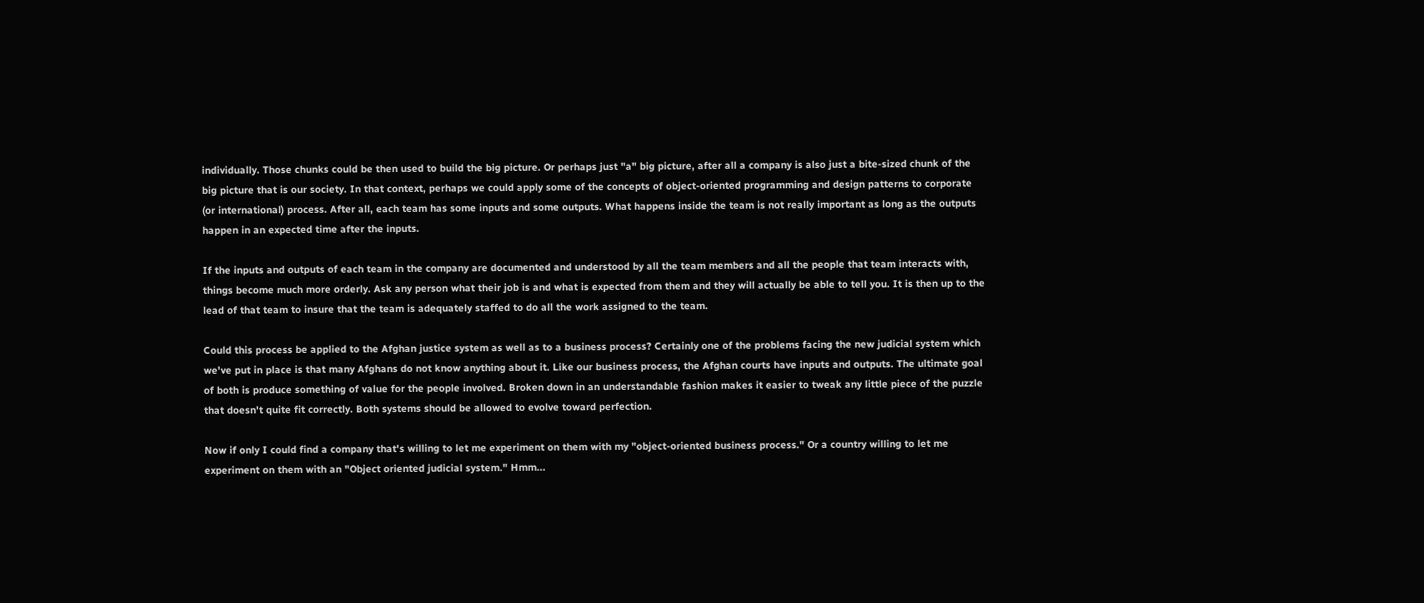individually. Those chunks could be then used to build the big picture. Or perhaps just "a" big picture, after all a company is also just a bite-sized chunk of the big picture that is our society. In that context, perhaps we could apply some of the concepts of object-oriented programming and design patterns to corporate (or international) process. After all, each team has some inputs and some outputs. What happens inside the team is not really important as long as the outputs happen in an expected time after the inputs.

If the inputs and outputs of each team in the company are documented and understood by all the team members and all the people that team interacts with, things become much more orderly. Ask any person what their job is and what is expected from them and they will actually be able to tell you. It is then up to the lead of that team to insure that the team is adequately staffed to do all the work assigned to the team.

Could this process be applied to the Afghan justice system as well as to a business process? Certainly one of the problems facing the new judicial system which we've put in place is that many Afghans do not know anything about it. Like our business process, the Afghan courts have inputs and outputs. The ultimate goal of both is produce something of value for the people involved. Broken down in an understandable fashion makes it easier to tweak any little piece of the puzzle that doesn't quite fit correctly. Both systems should be allowed to evolve toward perfection.

Now if only I could find a company that's willing to let me experiment on them with my "object-oriented business process." Or a country willing to let me experiment on them with an "Object oriented judicial system." Hmm...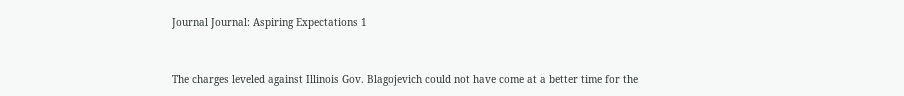Journal Journal: Aspiring Expectations 1


The charges leveled against Illinois Gov. Blagojevich could not have come at a better time for the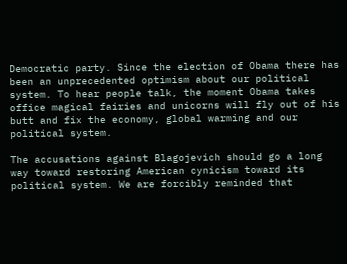Democratic party. Since the election of Obama there has been an unprecedented optimism about our political system. To hear people talk, the moment Obama takes office magical fairies and unicorns will fly out of his butt and fix the economy, global warming and our political system.

The accusations against Blagojevich should go a long way toward restoring American cynicism toward its political system. We are forcibly reminded that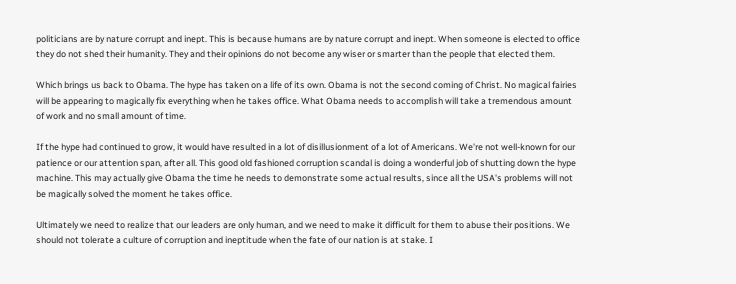politicians are by nature corrupt and inept. This is because humans are by nature corrupt and inept. When someone is elected to office they do not shed their humanity. They and their opinions do not become any wiser or smarter than the people that elected them.

Which brings us back to Obama. The hype has taken on a life of its own. Obama is not the second coming of Christ. No magical fairies will be appearing to magically fix everything when he takes office. What Obama needs to accomplish will take a tremendous amount of work and no small amount of time.

If the hype had continued to grow, it would have resulted in a lot of disillusionment of a lot of Americans. We're not well-known for our patience or our attention span, after all. This good old fashioned corruption scandal is doing a wonderful job of shutting down the hype machine. This may actually give Obama the time he needs to demonstrate some actual results, since all the USA's problems will not be magically solved the moment he takes office.

Ultimately we need to realize that our leaders are only human, and we need to make it difficult for them to abuse their positions. We should not tolerate a culture of corruption and ineptitude when the fate of our nation is at stake. I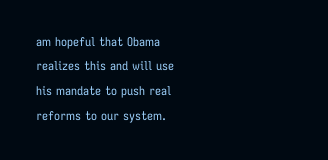am hopeful that Obama realizes this and will use his mandate to push real reforms to our system.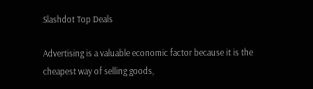Slashdot Top Deals

Advertising is a valuable economic factor because it is the cheapest way of selling goods,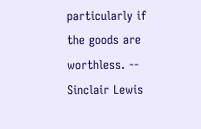particularly if the goods are worthless. -- Sinclair Lewis